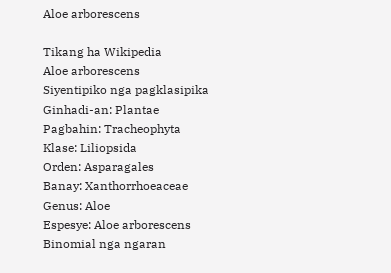Aloe arborescens

Tikang ha Wikipedia
Aloe arborescens
Siyentipiko nga pagklasipika
Ginhadi-an: Plantae
Pagbahin: Tracheophyta
Klase: Liliopsida
Orden: Asparagales
Banay: Xanthorrhoeaceae
Genus: Aloe
Espesye: Aloe arborescens
Binomial nga ngaran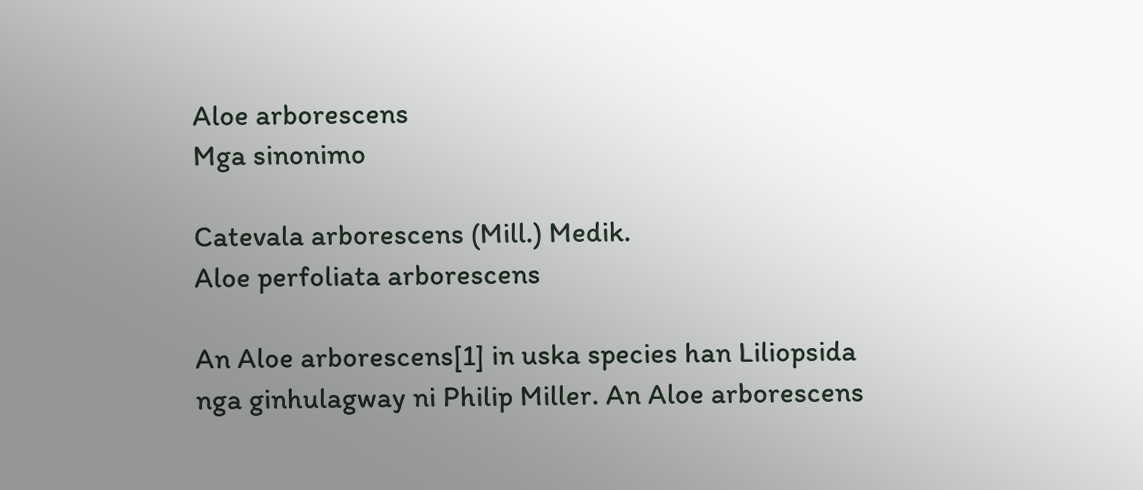Aloe arborescens
Mga sinonimo

Catevala arborescens (Mill.) Medik.
Aloe perfoliata arborescens

An Aloe arborescens[1] in uska species han Liliopsida nga ginhulagway ni Philip Miller. An Aloe arborescens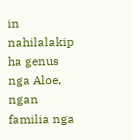in nahilalakip ha genus nga Aloe, ngan familia nga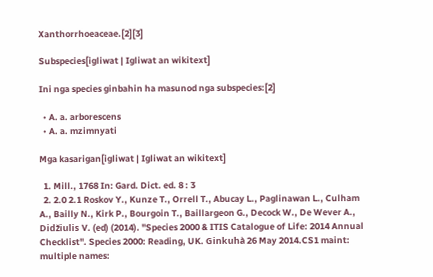Xanthorrhoeaceae.[2][3]

Subspecies[igliwat | Igliwat an wikitext]

Ini nga species ginbahin ha masunod nga subspecies:[2]

  • A. a. arborescens
  • A. a. mzimnyati

Mga kasarigan[igliwat | Igliwat an wikitext]

  1. Mill., 1768 In: Gard. Dict. ed. 8 : 3
  2. 2.0 2.1 Roskov Y., Kunze T., Orrell T., Abucay L., Paglinawan L., Culham A., Bailly N., Kirk P., Bourgoin T., Baillargeon G., Decock W., De Wever A., Didžiulis V. (ed) (2014). "Species 2000 & ITIS Catalogue of Life: 2014 Annual Checklist". Species 2000: Reading, UK. Ginkuhà 26 May 2014.CS1 maint: multiple names: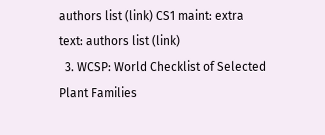authors list (link) CS1 maint: extra text: authors list (link)
  3. WCSP: World Checklist of Selected Plant Families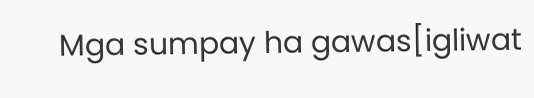Mga sumpay ha gawas[igliwat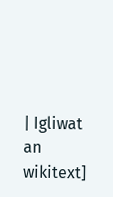| Igliwat an wikitext]